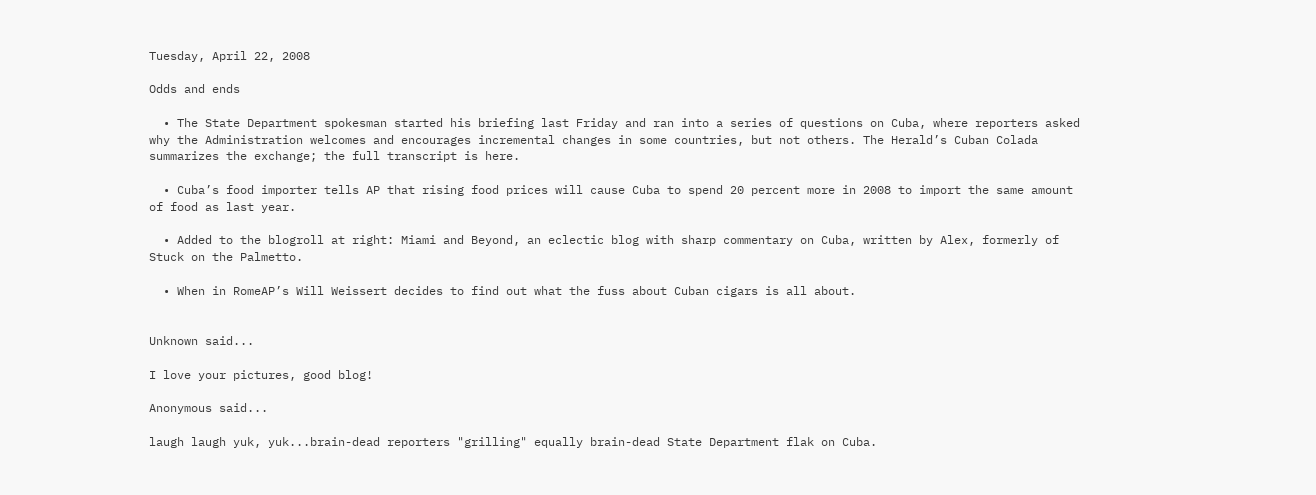Tuesday, April 22, 2008

Odds and ends

  • The State Department spokesman started his briefing last Friday and ran into a series of questions on Cuba, where reporters asked why the Administration welcomes and encourages incremental changes in some countries, but not others. The Herald’s Cuban Colada summarizes the exchange; the full transcript is here.

  • Cuba’s food importer tells AP that rising food prices will cause Cuba to spend 20 percent more in 2008 to import the same amount of food as last year.

  • Added to the blogroll at right: Miami and Beyond, an eclectic blog with sharp commentary on Cuba, written by Alex, formerly of Stuck on the Palmetto.

  • When in RomeAP’s Will Weissert decides to find out what the fuss about Cuban cigars is all about.


Unknown said...

I love your pictures, good blog!

Anonymous said...

laugh laugh yuk, yuk...brain-dead reporters "grilling" equally brain-dead State Department flak on Cuba.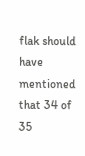flak should have mentioned that 34 of 35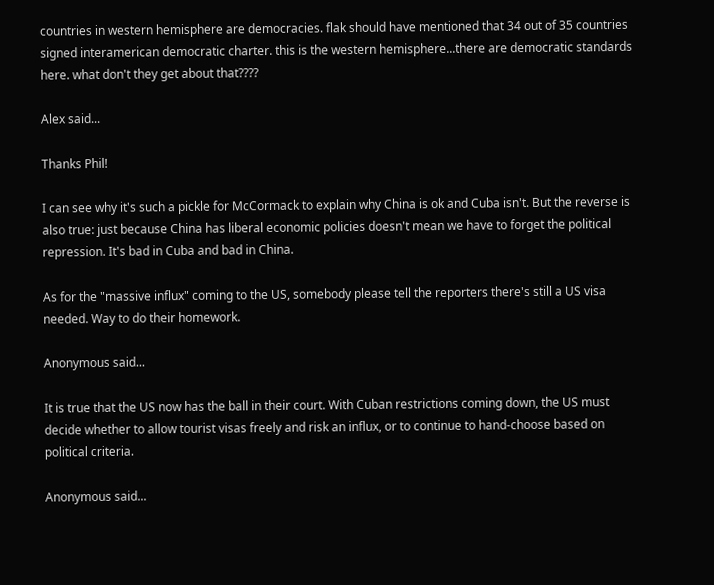countries in western hemisphere are democracies. flak should have mentioned that 34 out of 35 countries signed interamerican democratic charter. this is the western hemisphere...there are democratic standards here. what don't they get about that????

Alex said...

Thanks Phil!

I can see why it's such a pickle for McCormack to explain why China is ok and Cuba isn't. But the reverse is also true: just because China has liberal economic policies doesn't mean we have to forget the political repression. It's bad in Cuba and bad in China.

As for the "massive influx" coming to the US, somebody please tell the reporters there's still a US visa needed. Way to do their homework.

Anonymous said...

It is true that the US now has the ball in their court. With Cuban restrictions coming down, the US must decide whether to allow tourist visas freely and risk an influx, or to continue to hand-choose based on political criteria.

Anonymous said...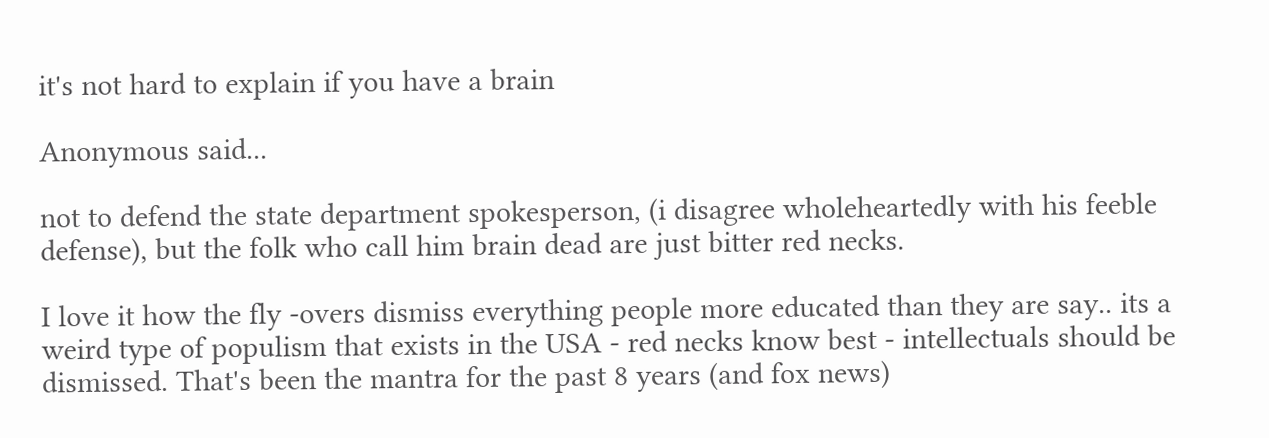it's not hard to explain if you have a brain

Anonymous said...

not to defend the state department spokesperson, (i disagree wholeheartedly with his feeble defense), but the folk who call him brain dead are just bitter red necks.

I love it how the fly -overs dismiss everything people more educated than they are say.. its a weird type of populism that exists in the USA - red necks know best - intellectuals should be dismissed. That's been the mantra for the past 8 years (and fox news)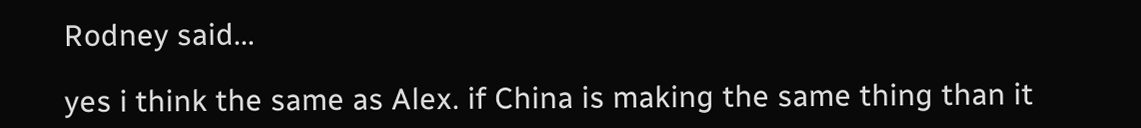Rodney said...

yes i think the same as Alex. if China is making the same thing than it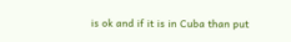is ok and if it is in Cuba than put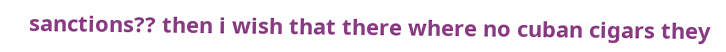sanctions?? then i wish that there where no cuban cigars they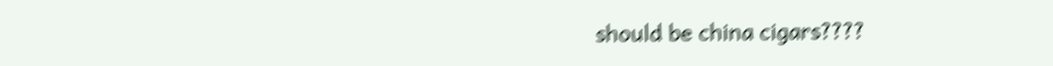should be china cigars????